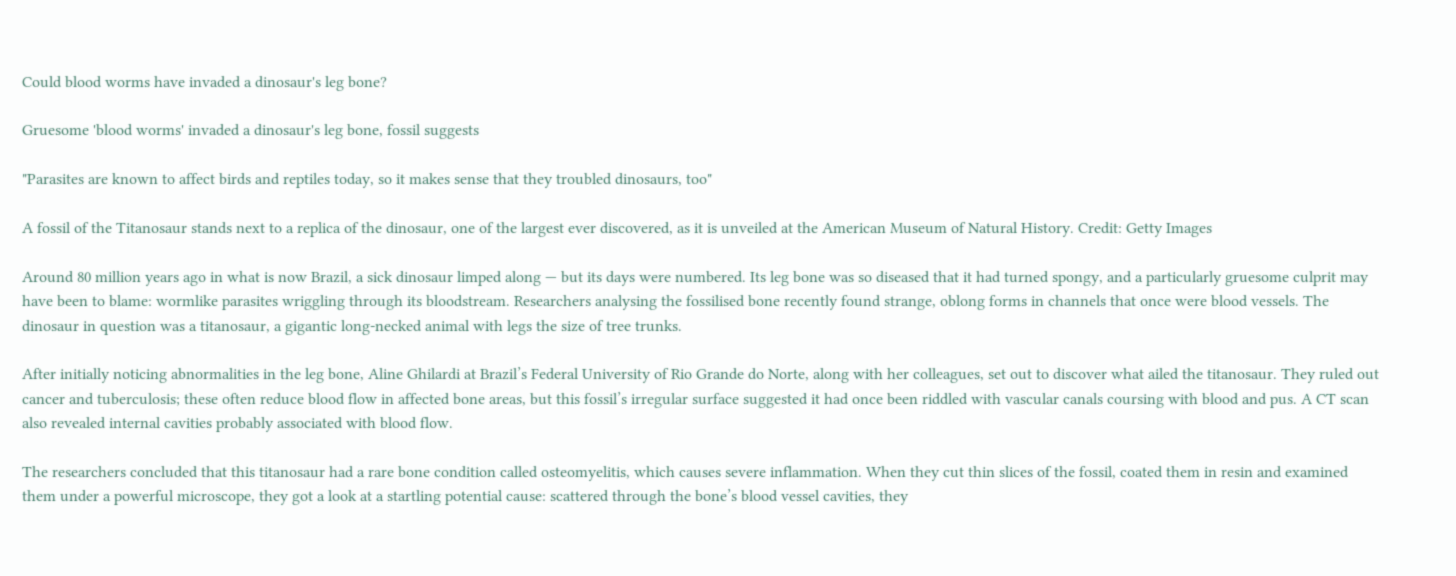Could blood worms have invaded a dinosaur's leg bone?

Gruesome 'blood worms' invaded a dinosaur's leg bone, fossil suggests

"Parasites are known to affect birds and reptiles today, so it makes sense that they troubled dinosaurs, too"

A fossil of the Titanosaur stands next to a replica of the dinosaur, one of the largest ever discovered, as it is unveiled at the American Museum of Natural History. Credit: Getty Images

Around 80 million years ago in what is now Brazil, a sick dinosaur limped along — but its days were numbered. Its leg bone was so diseased that it had turned spongy, and a particularly gruesome culprit may have been to blame: wormlike parasites wriggling through its bloodstream. Researchers analysing the fossilised bone recently found strange, oblong forms in channels that once were blood vessels. The dinosaur in question was a titanosaur, a gigantic long-necked animal with legs the size of tree trunks.

After initially noticing abnormalities in the leg bone, Aline Ghilardi at Brazil’s Federal University of Rio Grande do Norte, along with her colleagues, set out to discover what ailed the titanosaur. They ruled out cancer and tuberculosis; these often reduce blood flow in affected bone areas, but this fossil’s irregular surface suggested it had once been riddled with vascular canals coursing with blood and pus. A CT scan also revealed internal cavities probably associated with blood flow.

The researchers concluded that this titanosaur had a rare bone condition called osteomyelitis, which causes severe inflammation. When they cut thin slices of the fossil, coated them in resin and examined them under a powerful microscope, they got a look at a startling potential cause: scattered through the bone’s blood vessel cavities, they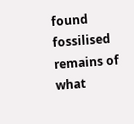found fossilised remains of what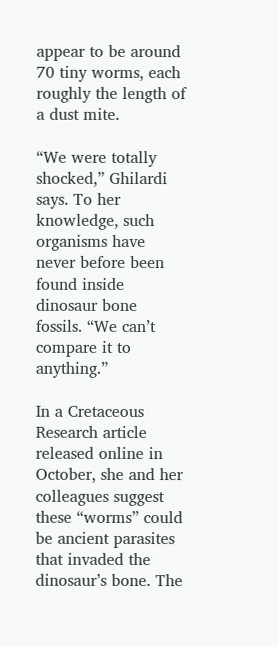appear to be around 70 tiny worms, each roughly the length of a dust mite.

“We were totally shocked,” Ghilardi says. To her knowledge, such organisms have never before been found inside dinosaur bone fossils. “We can’t compare it to anything.”

In a Cretaceous Research article released online in October, she and her colleagues suggest these “worms” could be ancient parasites that invaded the dinosaur’s bone. The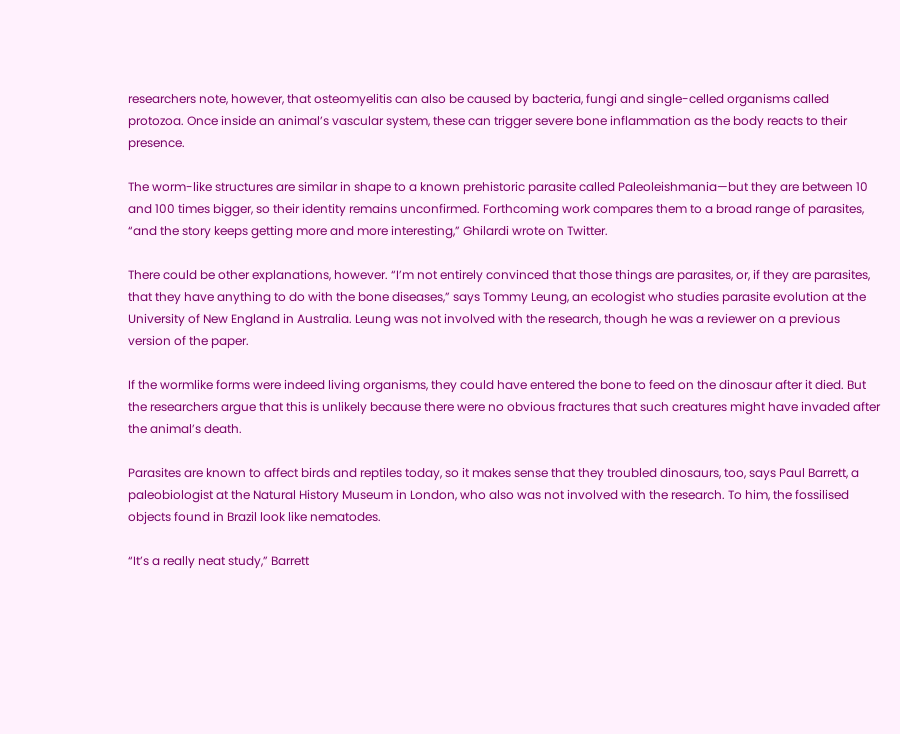researchers note, however, that osteomyelitis can also be caused by bacteria, fungi and single-celled organisms called protozoa. Once inside an animal’s vascular system, these can trigger severe bone inflammation as the body reacts to their presence.

The worm-like structures are similar in shape to a known prehistoric parasite called Paleoleishmania—but they are between 10 and 100 times bigger, so their identity remains unconfirmed. Forthcoming work compares them to a broad range of parasites, “and the story keeps getting more and more interesting,” Ghilardi wrote on Twitter.

There could be other explanations, however. “I’m not entirely convinced that those things are parasites, or, if they are parasites, that they have anything to do with the bone diseases,” says Tommy Leung, an ecologist who studies parasite evolution at the University of New England in Australia. Leung was not involved with the research, though he was a reviewer on a previous version of the paper.

If the wormlike forms were indeed living organisms, they could have entered the bone to feed on the dinosaur after it died. But the researchers argue that this is unlikely because there were no obvious fractures that such creatures might have invaded after the animal’s death.

Parasites are known to affect birds and reptiles today, so it makes sense that they troubled dinosaurs, too, says Paul Barrett, a paleobiologist at the Natural History Museum in London, who also was not involved with the research. To him, the fossilised objects found in Brazil look like nematodes.

“It’s a really neat study,” Barrett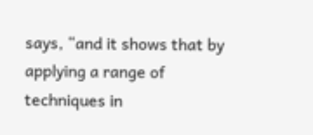says, “and it shows that by applying a range of techniques in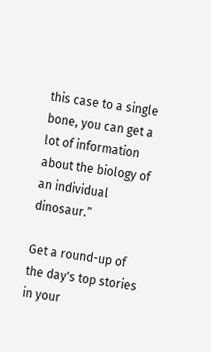this case to a single bone, you can get a lot of information about the biology of an individual dinosaur.”

Get a round-up of the day's top stories in your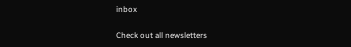inbox

Check out all newsletters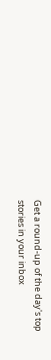Get a round-up of the day's top stories in your inbox